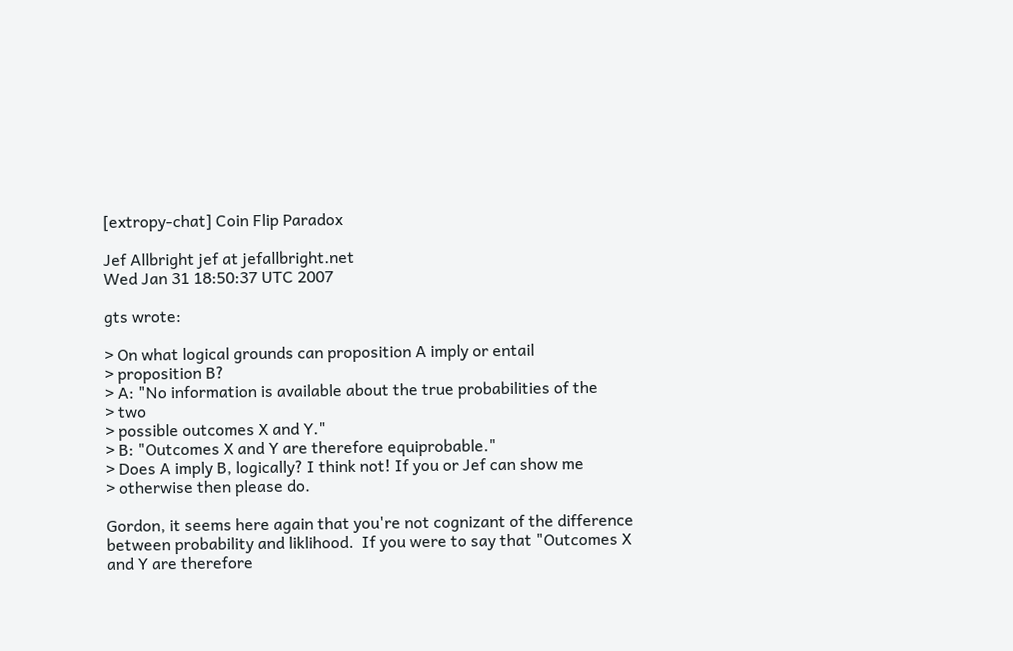[extropy-chat] Coin Flip Paradox

Jef Allbright jef at jefallbright.net
Wed Jan 31 18:50:37 UTC 2007

gts wrote:

> On what logical grounds can proposition A imply or entail
> proposition B?
> A: "No information is available about the true probabilities of the
> two
> possible outcomes X and Y."
> B: "Outcomes X and Y are therefore equiprobable."
> Does A imply B, logically? I think not! If you or Jef can show me
> otherwise then please do.

Gordon, it seems here again that you're not cognizant of the difference
between probability and liklihood.  If you were to say that "Outcomes X
and Y are therefore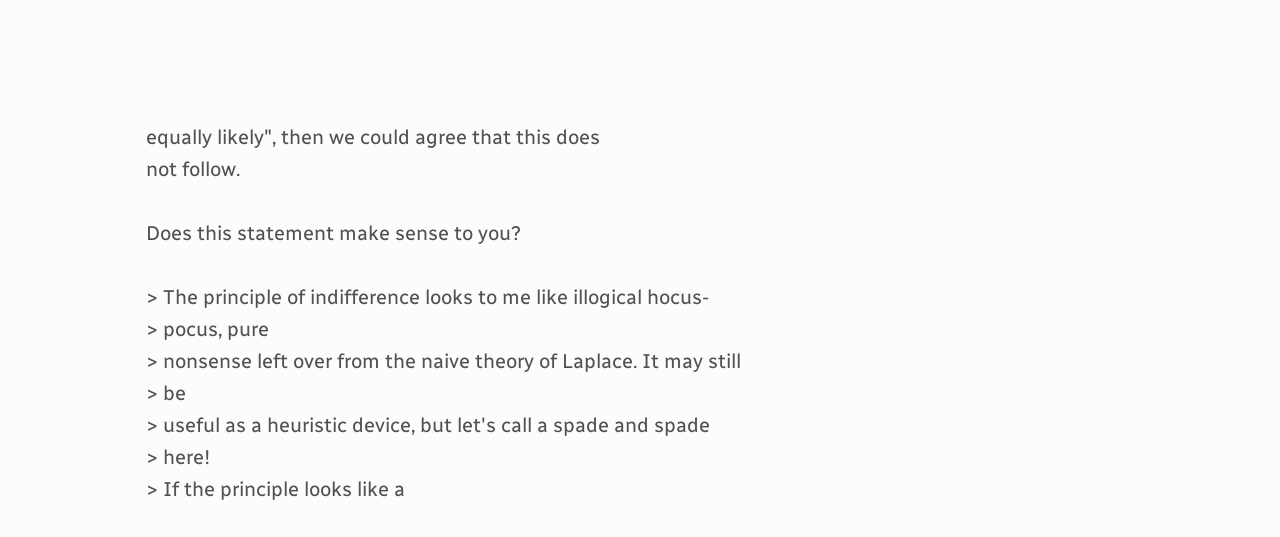equally likely", then we could agree that this does
not follow.

Does this statement make sense to you?

> The principle of indifference looks to me like illogical hocus-
> pocus, pure
> nonsense left over from the naive theory of Laplace. It may still
> be
> useful as a heuristic device, but let's call a spade and spade
> here!
> If the principle looks like a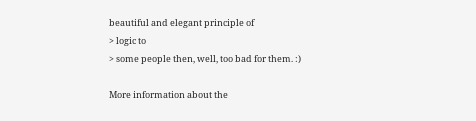beautiful and elegant principle of
> logic to
> some people then, well, too bad for them. :)

More information about the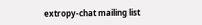extropy-chat mailing list